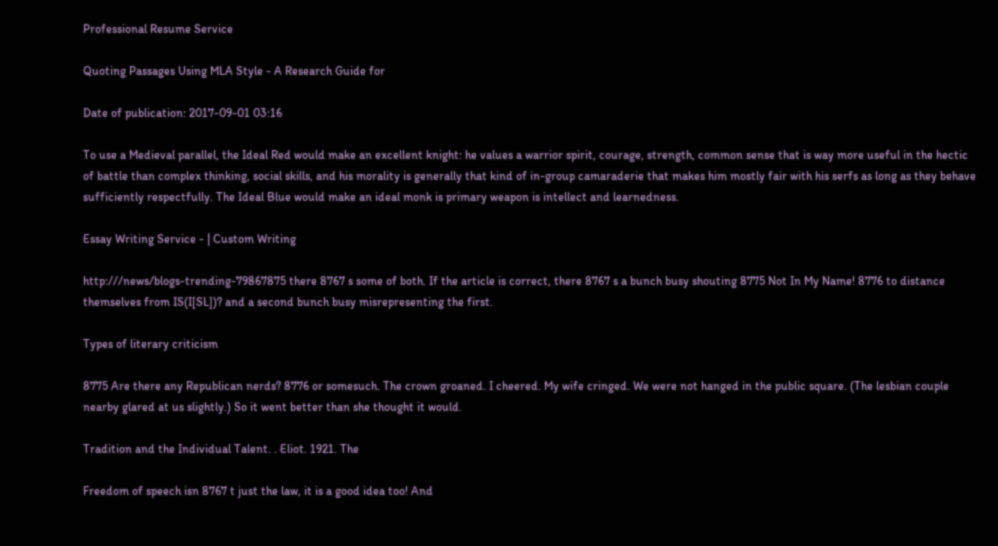Professional Resume Service

Quoting Passages Using MLA Style - A Research Guide for

Date of publication: 2017-09-01 03:16

To use a Medieval parallel, the Ideal Red would make an excellent knight: he values a warrior spirit, courage, strength, common sense that is way more useful in the hectic of battle than complex thinking, social skills, and his morality is generally that kind of in-group camaraderie that makes him mostly fair with his serfs as long as they behave sufficiently respectfully. The Ideal Blue would make an ideal monk is primary weapon is intellect and learnedness.

Essay Writing Service - | Custom Writing

http:///news/blogs-trending-79867875 there 8767 s some of both. If the article is correct, there 8767 s a bunch busy shouting 8775 Not In My Name! 8776 to distance themselves from IS(I[SL])? and a second bunch busy misrepresenting the first.

Types of literary criticism

8775 Are there any Republican nerds? 8776 or somesuch. The crown groaned. I cheered. My wife cringed. We were not hanged in the public square. (The lesbian couple nearby glared at us slightly.) So it went better than she thought it would.

Tradition and the Individual Talent. . Eliot. 1921. The

Freedom of speech isn 8767 t just the law, it is a good idea too! And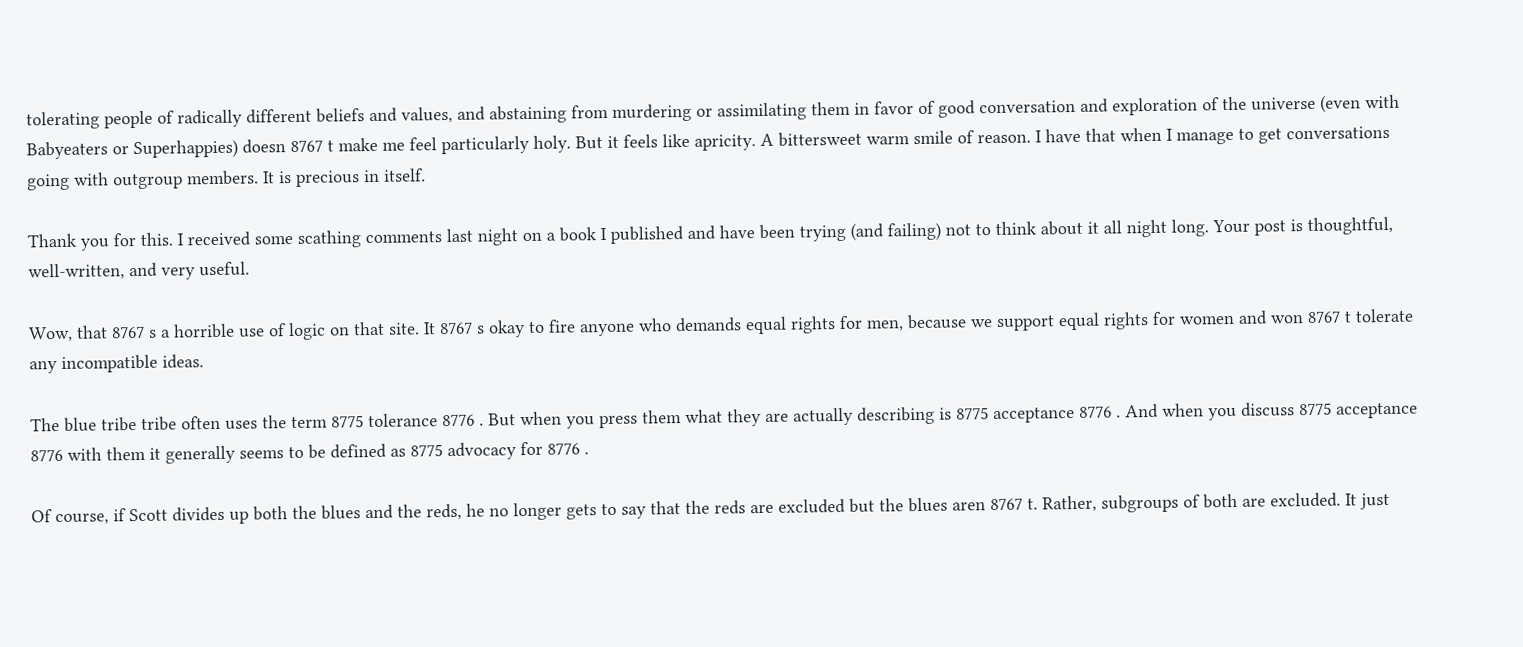tolerating people of radically different beliefs and values, and abstaining from murdering or assimilating them in favor of good conversation and exploration of the universe (even with Babyeaters or Superhappies) doesn 8767 t make me feel particularly holy. But it feels like apricity. A bittersweet warm smile of reason. I have that when I manage to get conversations going with outgroup members. It is precious in itself.

Thank you for this. I received some scathing comments last night on a book I published and have been trying (and failing) not to think about it all night long. Your post is thoughtful, well-written, and very useful.

Wow, that 8767 s a horrible use of logic on that site. It 8767 s okay to fire anyone who demands equal rights for men, because we support equal rights for women and won 8767 t tolerate any incompatible ideas.

The blue tribe tribe often uses the term 8775 tolerance 8776 . But when you press them what they are actually describing is 8775 acceptance 8776 . And when you discuss 8775 acceptance 8776 with them it generally seems to be defined as 8775 advocacy for 8776 .

Of course, if Scott divides up both the blues and the reds, he no longer gets to say that the reds are excluded but the blues aren 8767 t. Rather, subgroups of both are excluded. It just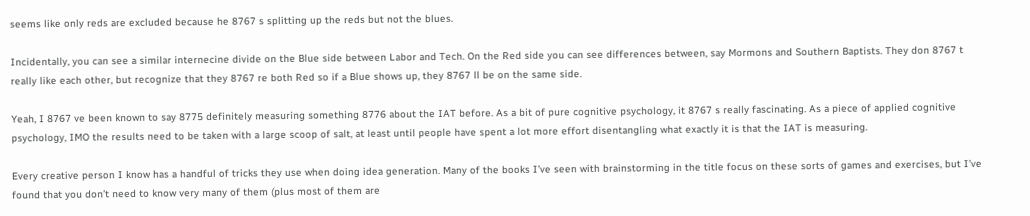seems like only reds are excluded because he 8767 s splitting up the reds but not the blues.

Incidentally, you can see a similar internecine divide on the Blue side between Labor and Tech. On the Red side you can see differences between, say Mormons and Southern Baptists. They don 8767 t really like each other, but recognize that they 8767 re both Red so if a Blue shows up, they 8767 ll be on the same side.

Yeah, I 8767 ve been known to say 8775 definitely measuring something 8776 about the IAT before. As a bit of pure cognitive psychology, it 8767 s really fascinating. As a piece of applied cognitive psychology, IMO the results need to be taken with a large scoop of salt, at least until people have spent a lot more effort disentangling what exactly it is that the IAT is measuring.

Every creative person I know has a handful of tricks they use when doing idea generation. Many of the books I’ve seen with brainstorming in the title focus on these sorts of games and exercises, but I’ve found that you don’t need to know very many of them (plus most of them are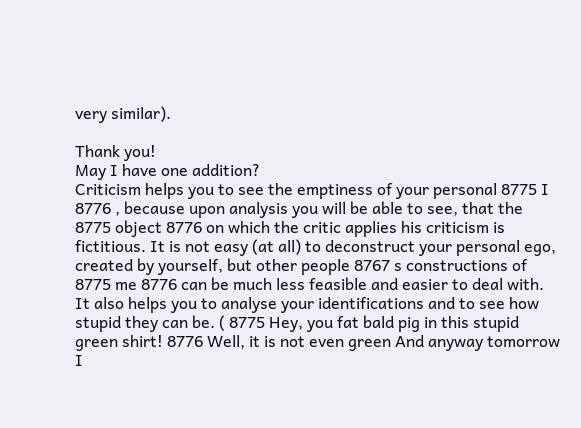very similar).

Thank you!
May I have one addition?
Criticism helps you to see the emptiness of your personal 8775 I 8776 , because upon analysis you will be able to see, that the 8775 object 8776 on which the critic applies his criticism is fictitious. It is not easy (at all) to deconstruct your personal ego, created by yourself, but other people 8767 s constructions of 8775 me 8776 can be much less feasible and easier to deal with. It also helps you to analyse your identifications and to see how stupid they can be. ( 8775 Hey, you fat bald pig in this stupid green shirt! 8776 Well, it is not even green And anyway tomorrow I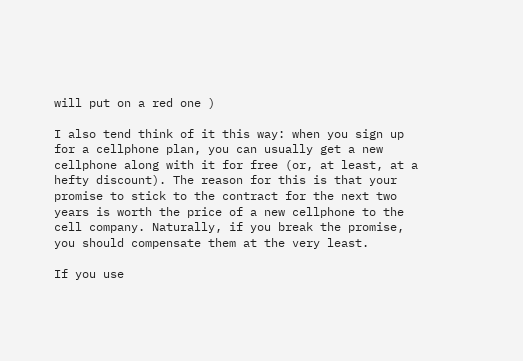will put on a red one )

I also tend think of it this way: when you sign up for a cellphone plan, you can usually get a new cellphone along with it for free (or, at least, at a hefty discount). The reason for this is that your promise to stick to the contract for the next two years is worth the price of a new cellphone to the cell company. Naturally, if you break the promise, you should compensate them at the very least.

If you use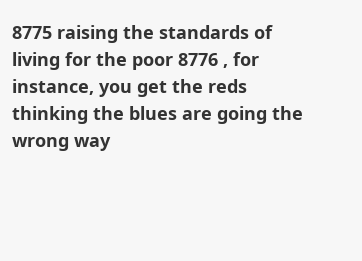8775 raising the standards of living for the poor 8776 , for instance, you get the reds thinking the blues are going the wrong way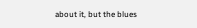about it, but the blues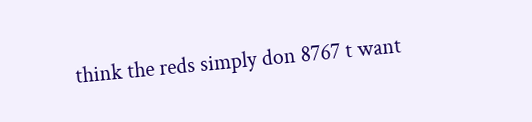think the reds simply don 8767 t want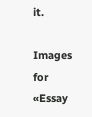it.

Images for «Essay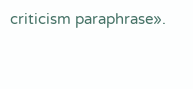criticism paraphrase».